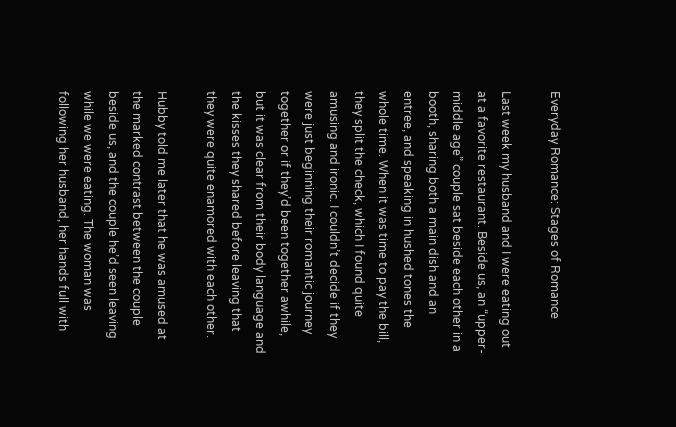Everyday Romance: Stages of Romance

Last week my husband and I were eating out at a favorite restaurant. Beside us, an “upper-middle age” couple sat beside each other in a booth, sharing both a main dish and an entree, and speaking in hushed tones the whole time. When it was time to pay the bill, they split the check, which I found quite amusing and ironic. I couldn’t decide if they were just beginning their romantic journey together or if they’d been together awhile, but it was clear from their body language and the kisses they shared before leaving that they were quite enamored with each other.

Hubby told me later that he was amused at the marked contrast between the couple beside us, and the couple he’d seen leaving while we were eating. The woman was following her husband, her hands full with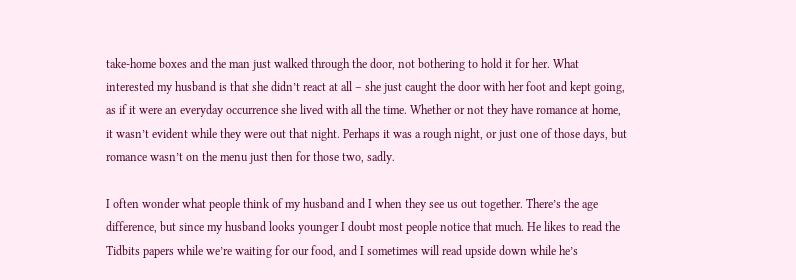take-home boxes and the man just walked through the door, not bothering to hold it for her. What interested my husband is that she didn’t react at all – she just caught the door with her foot and kept going, as if it were an everyday occurrence she lived with all the time. Whether or not they have romance at home, it wasn’t evident while they were out that night. Perhaps it was a rough night, or just one of those days, but romance wasn’t on the menu just then for those two, sadly.

I often wonder what people think of my husband and I when they see us out together. There’s the age difference, but since my husband looks younger I doubt most people notice that much. He likes to read the Tidbits papers while we’re waiting for our food, and I sometimes will read upside down while he’s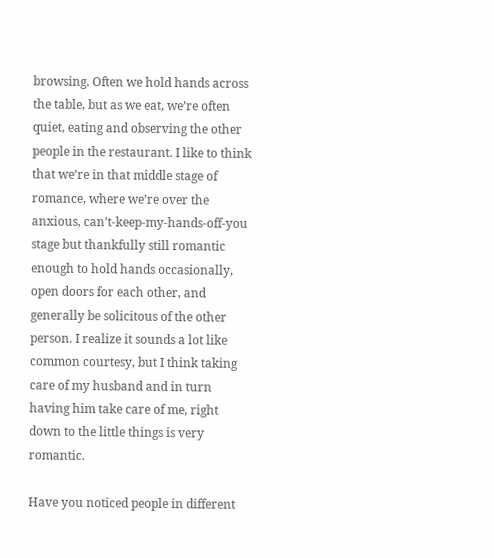browsing. Often we hold hands across the table, but as we eat, we’re often quiet, eating and observing the other people in the restaurant. I like to think that we’re in that middle stage of romance, where we’re over the anxious, can’t-keep-my-hands-off-you stage but thankfully still romantic enough to hold hands occasionally, open doors for each other, and generally be solicitous of the other person. I realize it sounds a lot like common courtesy, but I think taking care of my husband and in turn having him take care of me, right down to the little things is very romantic.

Have you noticed people in different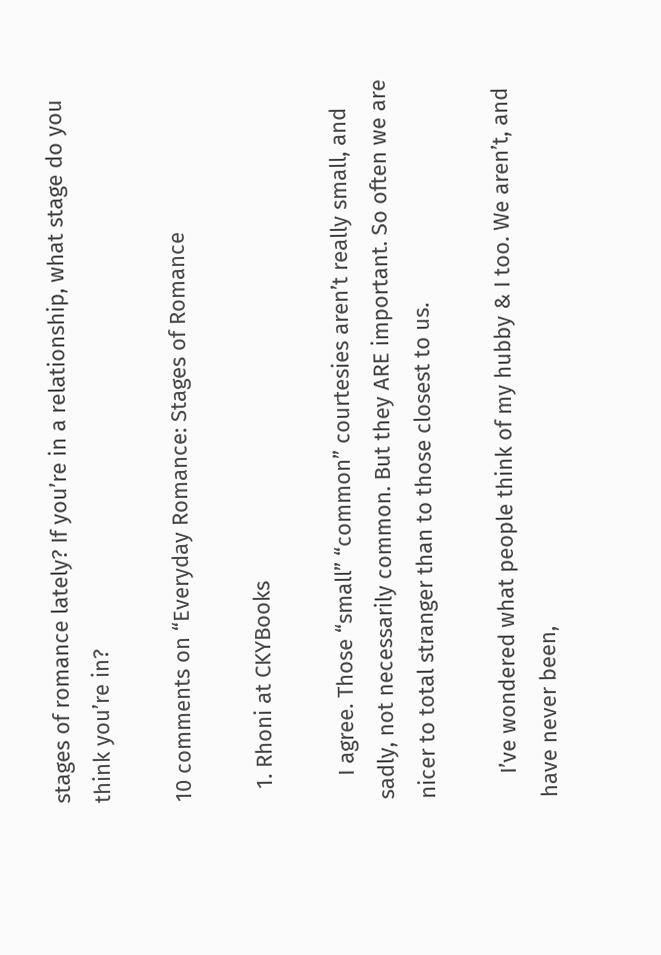stages of romance lately? If you’re in a relationship, what stage do you think you’re in?

10 comments on “Everyday Romance: Stages of Romance

  1. Rhoni at CKYBooks

    I agree. Those “small” “common” courtesies aren’t really small, and sadly, not necessarily common. But they ARE important. So often we are nicer to total stranger than to those closest to us.

    I’ve wondered what people think of my hubby & I too. We aren’t, and have never been,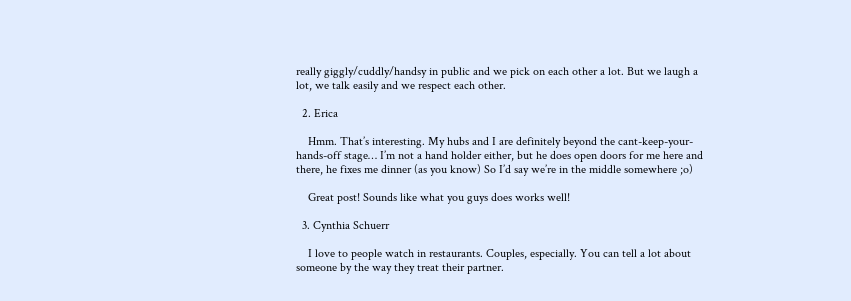really giggly/cuddly/handsy in public and we pick on each other a lot. But we laugh a lot, we talk easily and we respect each other.

  2. Erica

    Hmm. That’s interesting. My hubs and I are definitely beyond the cant-keep-your-hands-off stage… I’m not a hand holder either, but he does open doors for me here and there, he fixes me dinner (as you know) So I’d say we’re in the middle somewhere ;o)

    Great post! Sounds like what you guys does works well!

  3. Cynthia Schuerr

    I love to people watch in restaurants. Couples, especially. You can tell a lot about someone by the way they treat their partner.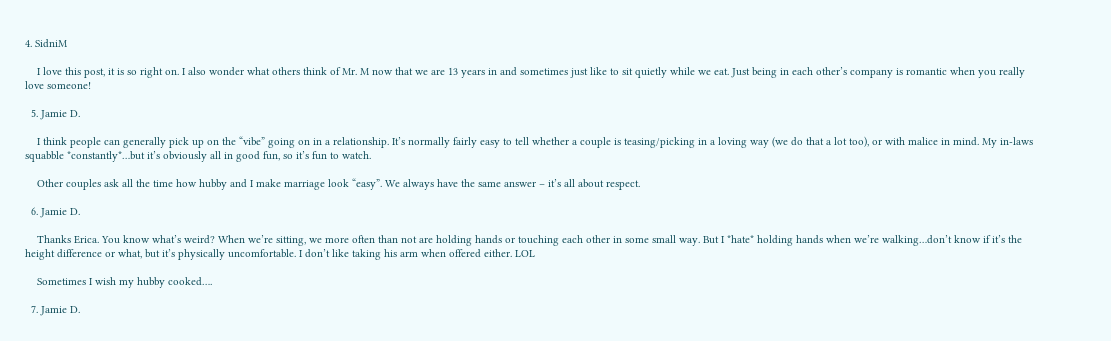4. SidniM

    I love this post, it is so right on. I also wonder what others think of Mr. M now that we are 13 years in and sometimes just like to sit quietly while we eat. Just being in each other’s company is romantic when you really love someone!

  5. Jamie D.

    I think people can generally pick up on the “vibe” going on in a relationship. It’s normally fairly easy to tell whether a couple is teasing/picking in a loving way (we do that a lot too), or with malice in mind. My in-laws squabble *constantly*…but it’s obviously all in good fun, so it’s fun to watch.

    Other couples ask all the time how hubby and I make marriage look “easy”. We always have the same answer – it’s all about respect.

  6. Jamie D.

    Thanks Erica. You know what’s weird? When we’re sitting, we more often than not are holding hands or touching each other in some small way. But I *hate* holding hands when we’re walking…don’t know if it’s the height difference or what, but it’s physically uncomfortable. I don’t like taking his arm when offered either. LOL

    Sometimes I wish my hubby cooked….

  7. Jamie D.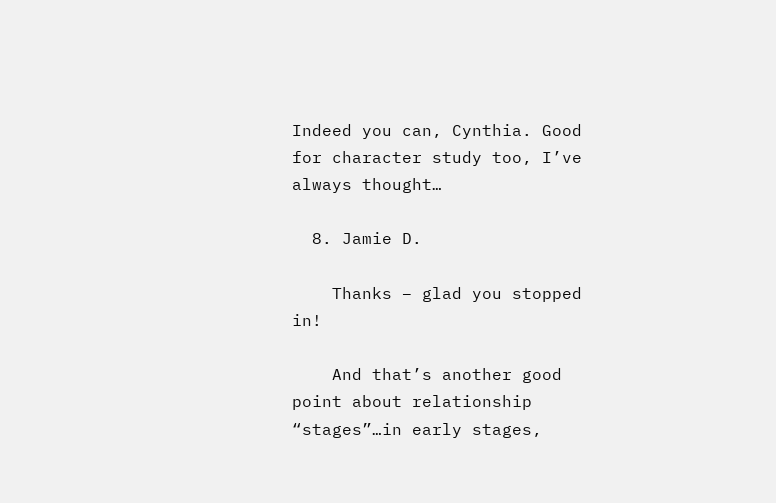Indeed you can, Cynthia. Good for character study too, I’ve always thought…

  8. Jamie D.

    Thanks – glad you stopped in!

    And that’s another good point about relationship “stages”…in early stages,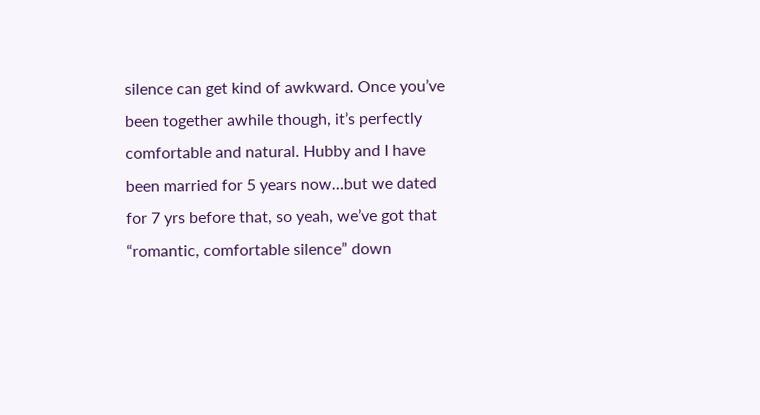silence can get kind of awkward. Once you’ve been together awhile though, it’s perfectly comfortable and natural. Hubby and I have been married for 5 years now…but we dated for 7 yrs before that, so yeah, we’ve got that “romantic, comfortable silence” down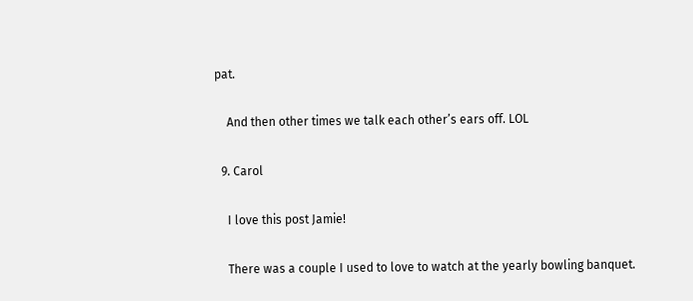pat.

    And then other times we talk each other’s ears off. LOL

  9. Carol

    I love this post Jamie!

    There was a couple I used to love to watch at the yearly bowling banquet.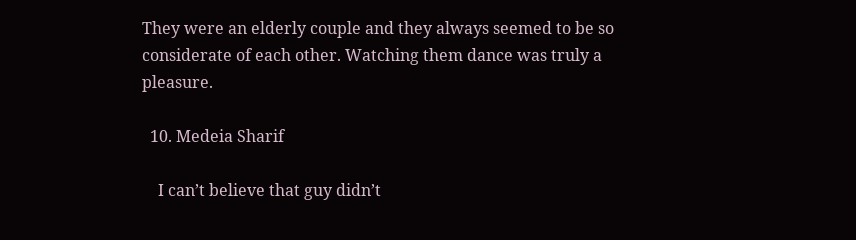They were an elderly couple and they always seemed to be so considerate of each other. Watching them dance was truly a pleasure.

  10. Medeia Sharif

    I can’t believe that guy didn’t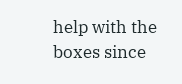help with the boxes since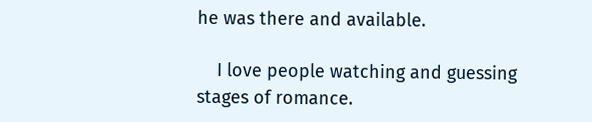he was there and available.

    I love people watching and guessing stages of romance.